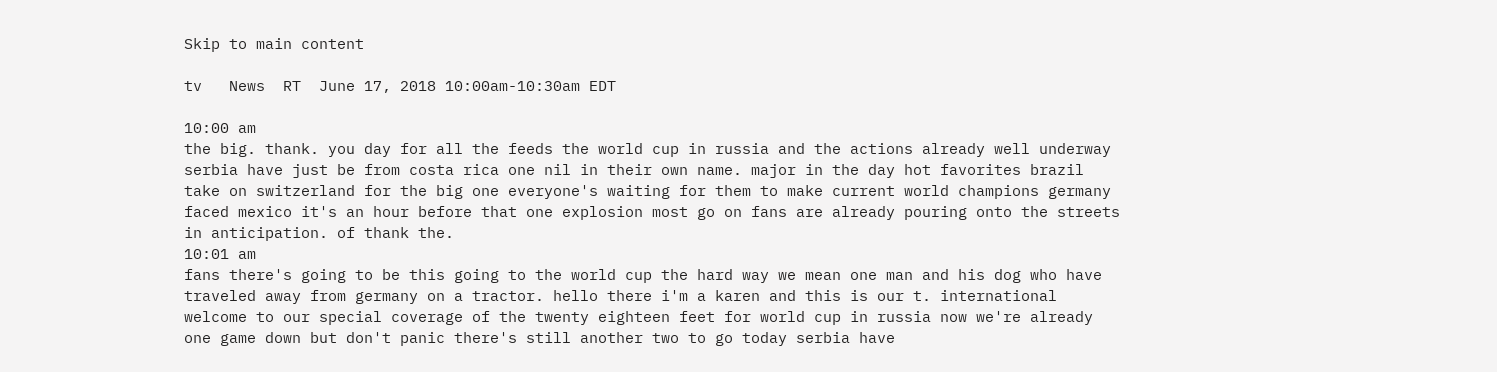Skip to main content

tv   News  RT  June 17, 2018 10:00am-10:30am EDT

10:00 am
the big. thank. you day for all the feeds the world cup in russia and the actions already well underway serbia have just be from costa rica one nil in their own name. major in the day hot favorites brazil take on switzerland for the big one everyone's waiting for them to make current world champions germany faced mexico it's an hour before that one explosion most go on fans are already pouring onto the streets in anticipation. of thank the.
10:01 am
fans there's going to be this going to the world cup the hard way we mean one man and his dog who have traveled away from germany on a tractor. hello there i'm a karen and this is our t. international welcome to our special coverage of the twenty eighteen feet for world cup in russia now we're already one game down but don't panic there's still another two to go today serbia have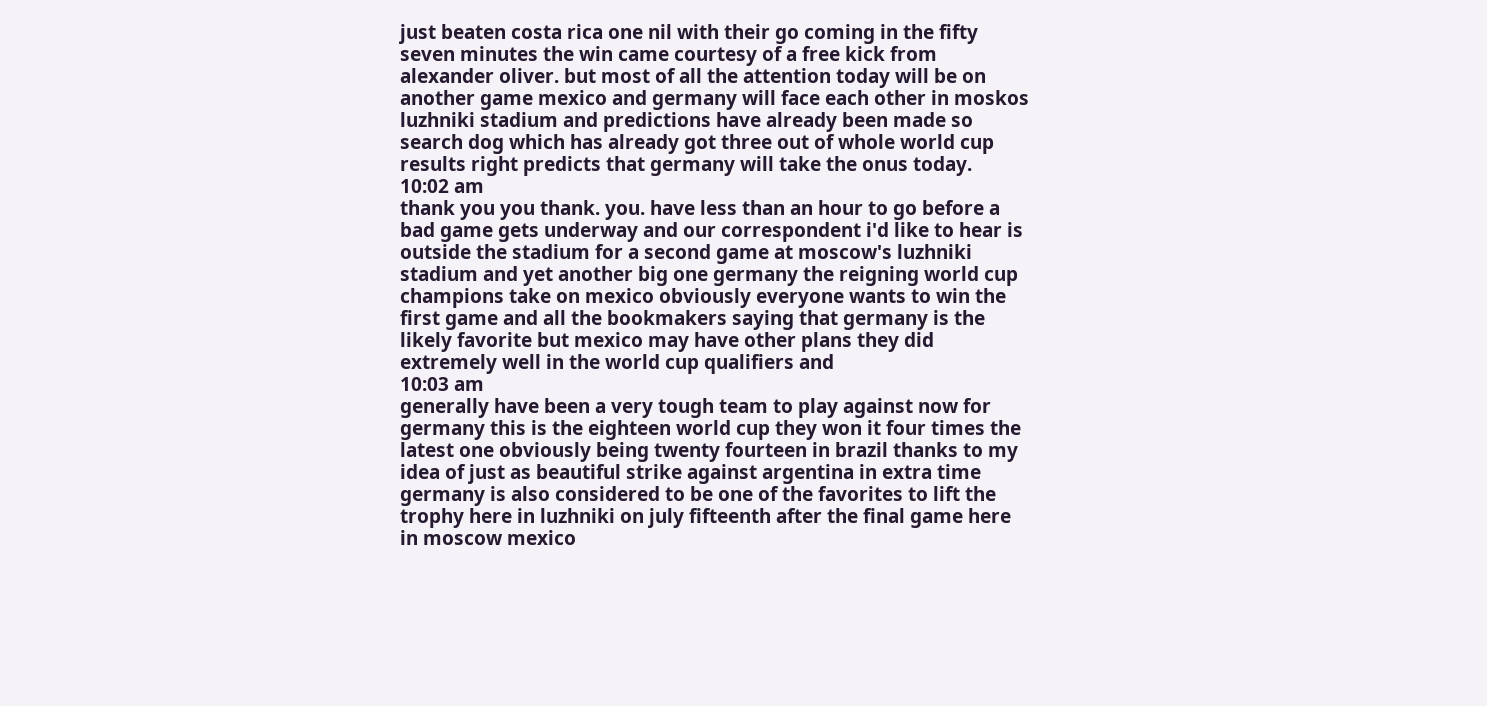just beaten costa rica one nil with their go coming in the fifty seven minutes the win came courtesy of a free kick from alexander oliver. but most of all the attention today will be on another game mexico and germany will face each other in moskos luzhniki stadium and predictions have already been made so search dog which has already got three out of whole world cup results right predicts that germany will take the onus today.
10:02 am
thank you you thank. you. have less than an hour to go before a bad game gets underway and our correspondent i'd like to hear is outside the stadium for a second game at moscow's luzhniki stadium and yet another big one germany the reigning world cup champions take on mexico obviously everyone wants to win the first game and all the bookmakers saying that germany is the likely favorite but mexico may have other plans they did extremely well in the world cup qualifiers and
10:03 am
generally have been a very tough team to play against now for germany this is the eighteen world cup they won it four times the latest one obviously being twenty fourteen in brazil thanks to my idea of just as beautiful strike against argentina in extra time germany is also considered to be one of the favorites to lift the trophy here in luzhniki on july fifteenth after the final game here in moscow mexico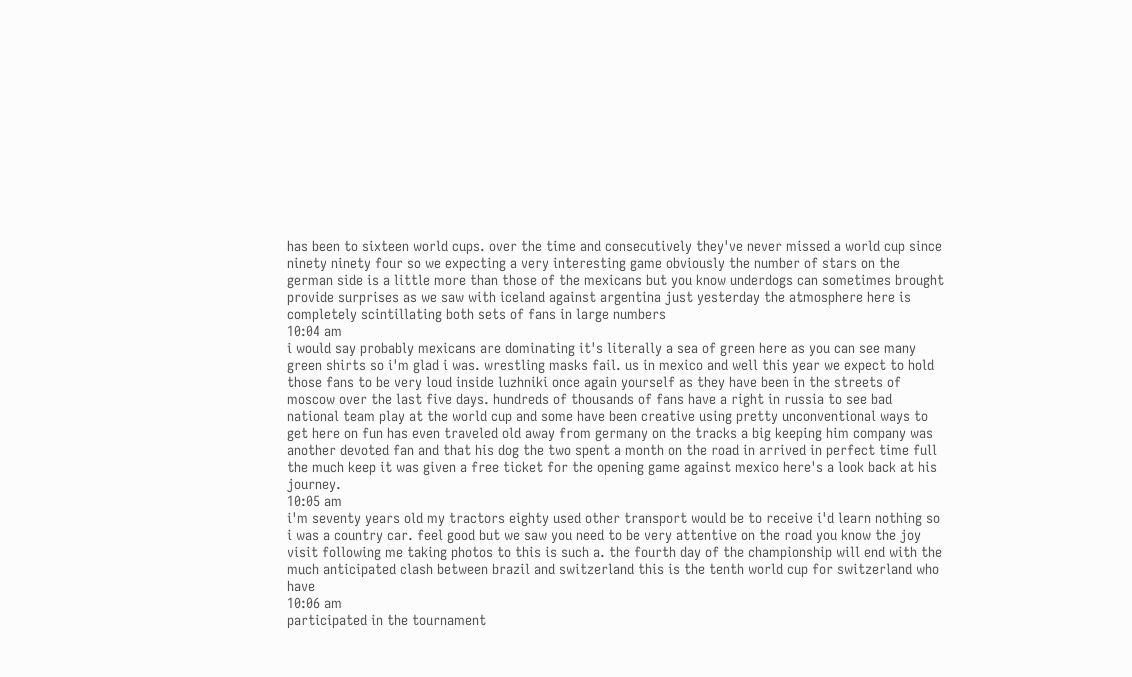has been to sixteen world cups. over the time and consecutively they've never missed a world cup since ninety ninety four so we expecting a very interesting game obviously the number of stars on the german side is a little more than those of the mexicans but you know underdogs can sometimes brought provide surprises as we saw with iceland against argentina just yesterday the atmosphere here is completely scintillating both sets of fans in large numbers
10:04 am
i would say probably mexicans are dominating it's literally a sea of green here as you can see many green shirts so i'm glad i was. wrestling masks fail. us in mexico and well this year we expect to hold those fans to be very loud inside luzhniki once again yourself as they have been in the streets of moscow over the last five days. hundreds of thousands of fans have a right in russia to see bad national team play at the world cup and some have been creative using pretty unconventional ways to get here on fun has even traveled old away from germany on the tracks a big keeping him company was another devoted fan and that his dog the two spent a month on the road in arrived in perfect time full the much keep it was given a free ticket for the opening game against mexico here's a look back at his journey.
10:05 am
i'm seventy years old my tractors eighty used other transport would be to receive i'd learn nothing so i was a country car. feel good but we saw you need to be very attentive on the road you know the joy visit following me taking photos to this is such a. the fourth day of the championship will end with the much anticipated clash between brazil and switzerland this is the tenth world cup for switzerland who have
10:06 am
participated in the tournament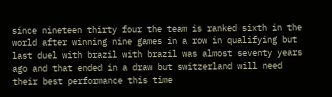since nineteen thirty four the team is ranked sixth in the world after winning nine games in a row in qualifying but last duel with brazil with brazil was almost seventy years ago and that ended in a draw but switzerland will need their best performance this time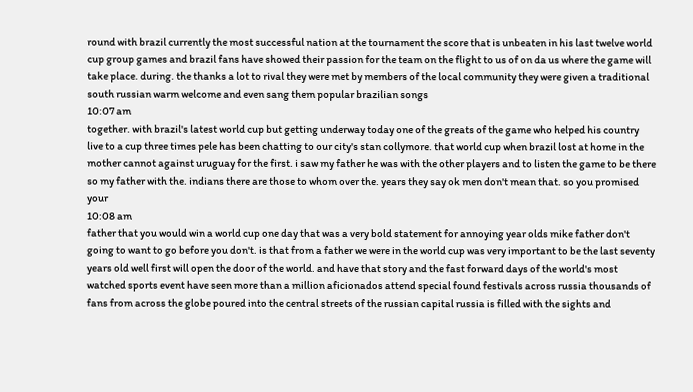round with brazil currently the most successful nation at the tournament the score that is unbeaten in his last twelve world cup group games and brazil fans have showed their passion for the team on the flight to us of on da us where the game will take place. during. the thanks a lot to rival they were met by members of the local community they were given a traditional south russian warm welcome and even sang them popular brazilian songs
10:07 am
together. with brazil's latest world cup but getting underway today one of the greats of the game who helped his country live to a cup three times pele has been chatting to our city's stan collymore. that world cup when brazil lost at home in the mother cannot against uruguay for the first. i saw my father he was with the other players and to listen the game to be there so my father with the. indians there are those to whom over the. years they say ok men don't mean that. so you promised your
10:08 am
father that you would win a world cup one day that was a very bold statement for annoying year olds mike father don't going to want to go before you don't. is that from a father we were in the world cup was very important to be the last seventy years old well first will open the door of the world. and have that story and the fast forward days of the world's most watched sports event have seen more than a million aficionados attend special found festivals across russia thousands of fans from across the globe poured into the central streets of the russian capital russia is filled with the sights and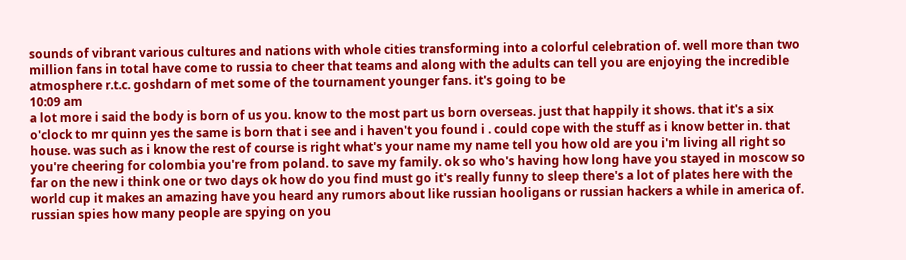sounds of vibrant various cultures and nations with whole cities transforming into a colorful celebration of. well more than two million fans in total have come to russia to cheer that teams and along with the adults can tell you are enjoying the incredible atmosphere r.t.c. goshdarn of met some of the tournament younger fans. it's going to be
10:09 am
a lot more i said the body is born of us you. know to the most part us born overseas. just that happily it shows. that it's a six o'clock to mr quinn yes the same is born that i see and i haven't you found i . could cope with the stuff as i know better in. that house. was such as i know the rest of course is right what's your name my name tell you how old are you i'm living all right so you're cheering for colombia you're from poland. to save my family. ok so who's having how long have you stayed in moscow so far on the new i think one or two days ok how do you find must go it's really funny to sleep there's a lot of plates here with the world cup it makes an amazing have you heard any rumors about like russian hooligans or russian hackers a while in america of. russian spies how many people are spying on you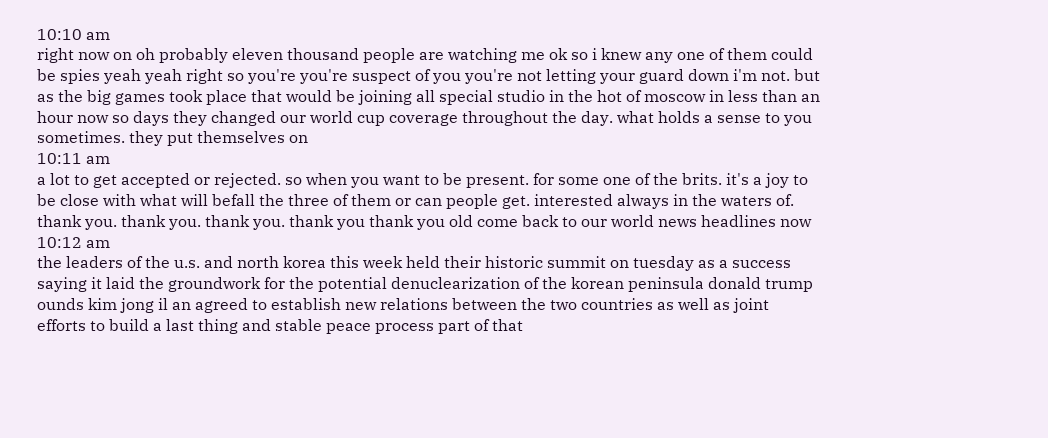10:10 am
right now on oh probably eleven thousand people are watching me ok so i knew any one of them could be spies yeah yeah right so you're you're suspect of you you're not letting your guard down i'm not. but as the big games took place that would be joining all special studio in the hot of moscow in less than an hour now so days they changed our world cup coverage throughout the day. what holds a sense to you sometimes. they put themselves on
10:11 am
a lot to get accepted or rejected. so when you want to be present. for some one of the brits. it's a joy to be close with what will befall the three of them or can people get. interested always in the waters of. thank you. thank you. thank you. thank you thank you old come back to our world news headlines now
10:12 am
the leaders of the u.s. and north korea this week held their historic summit on tuesday as a success saying it laid the groundwork for the potential denuclearization of the korean peninsula donald trump ounds kim jong il an agreed to establish new relations between the two countries as well as joint efforts to build a last thing and stable peace process part of that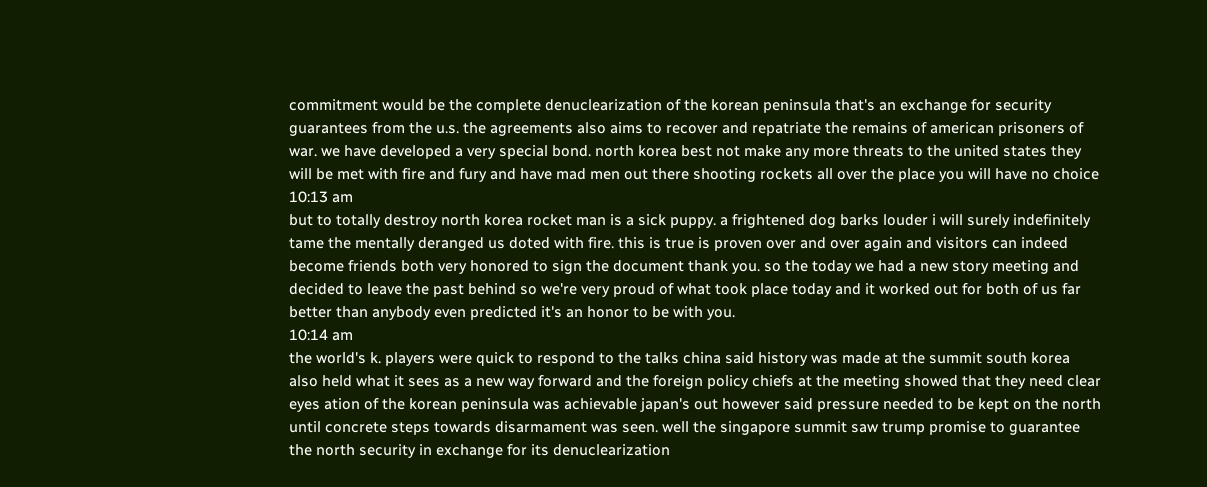commitment would be the complete denuclearization of the korean peninsula that's an exchange for security guarantees from the u.s. the agreements also aims to recover and repatriate the remains of american prisoners of war. we have developed a very special bond. north korea best not make any more threats to the united states they will be met with fire and fury and have mad men out there shooting rockets all over the place you will have no choice
10:13 am
but to totally destroy north korea rocket man is a sick puppy. a frightened dog barks louder i will surely indefinitely tame the mentally deranged us doted with fire. this is true is proven over and over again and visitors can indeed become friends both very honored to sign the document thank you. so the today we had a new story meeting and decided to leave the past behind so we're very proud of what took place today and it worked out for both of us far better than anybody even predicted it's an honor to be with you.
10:14 am
the world's k. players were quick to respond to the talks china said history was made at the summit south korea also held what it sees as a new way forward and the foreign policy chiefs at the meeting showed that they need clear eyes ation of the korean peninsula was achievable japan's out however said pressure needed to be kept on the north until concrete steps towards disarmament was seen. well the singapore summit saw trump promise to guarantee the north security in exchange for its denuclearization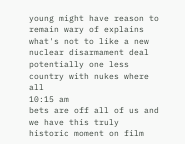young might have reason to remain wary of explains what's not to like a new nuclear disarmament deal potentially one less country with nukes where all
10:15 am
bets are off all of us and we have this truly historic moment on film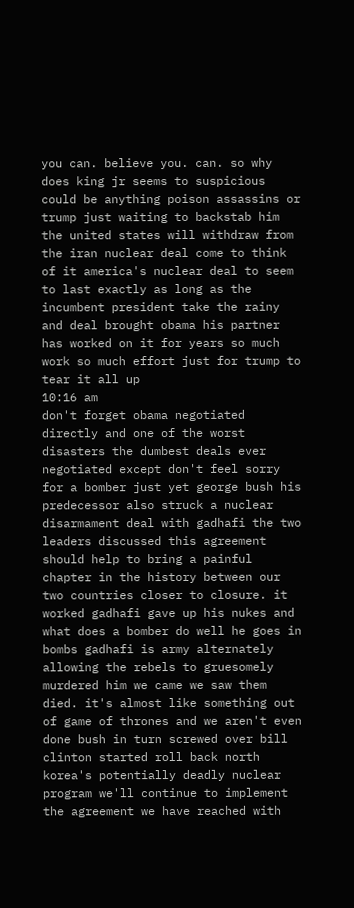you can. believe you. can. so why does king jr seems to suspicious could be anything poison assassins or trump just waiting to backstab him the united states will withdraw from the iran nuclear deal come to think of it america's nuclear deal to seem to last exactly as long as the incumbent president take the rainy and deal brought obama his partner has worked on it for years so much work so much effort just for trump to tear it all up
10:16 am
don't forget obama negotiated directly and one of the worst disasters the dumbest deals ever negotiated except don't feel sorry for a bomber just yet george bush his predecessor also struck a nuclear disarmament deal with gadhafi the two leaders discussed this agreement should help to bring a painful chapter in the history between our two countries closer to closure. it worked gadhafi gave up his nukes and what does a bomber do well he goes in bombs gadhafi is army alternately allowing the rebels to gruesomely murdered him we came we saw them died. it's almost like something out of game of thrones and we aren't even done bush in turn screwed over bill clinton started roll back north korea's potentially deadly nuclear program we'll continue to implement the agreement we have reached with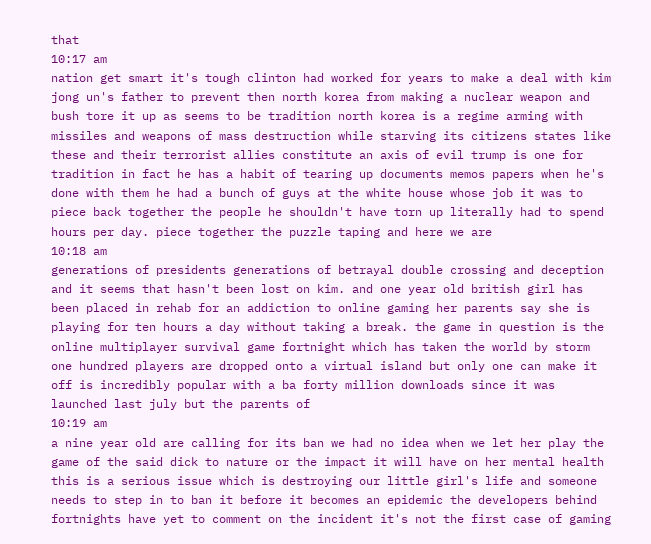that
10:17 am
nation get smart it's tough clinton had worked for years to make a deal with kim jong un's father to prevent then north korea from making a nuclear weapon and bush tore it up as seems to be tradition north korea is a regime arming with missiles and weapons of mass destruction while starving its citizens states like these and their terrorist allies constitute an axis of evil trump is one for tradition in fact he has a habit of tearing up documents memos papers when he's done with them he had a bunch of guys at the white house whose job it was to piece back together the people he shouldn't have torn up literally had to spend hours per day. piece together the puzzle taping and here we are
10:18 am
generations of presidents generations of betrayal double crossing and deception and it seems that hasn't been lost on kim. and one year old british girl has been placed in rehab for an addiction to online gaming her parents say she is playing for ten hours a day without taking a break. the game in question is the online multiplayer survival game fortnight which has taken the world by storm one hundred players are dropped onto a virtual island but only one can make it off is incredibly popular with a ba forty million downloads since it was launched last july but the parents of
10:19 am
a nine year old are calling for its ban we had no idea when we let her play the game of the said dick to nature or the impact it will have on her mental health this is a serious issue which is destroying our little girl's life and someone needs to step in to ban it before it becomes an epidemic the developers behind fortnights have yet to comment on the incident it's not the first case of gaming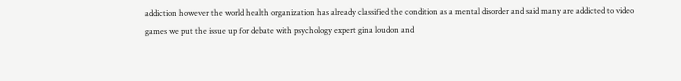addiction however the world health organization has already classified the condition as a mental disorder and said many are addicted to video games we put the issue up for debate with psychology expert gina loudon and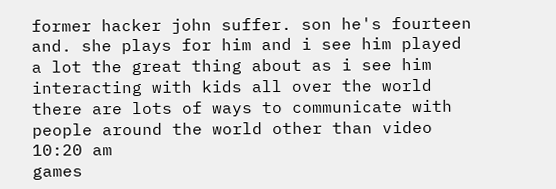former hacker john suffer. son he's fourteen and. she plays for him and i see him played a lot the great thing about as i see him interacting with kids all over the world there are lots of ways to communicate with people around the world other than video
10:20 am
games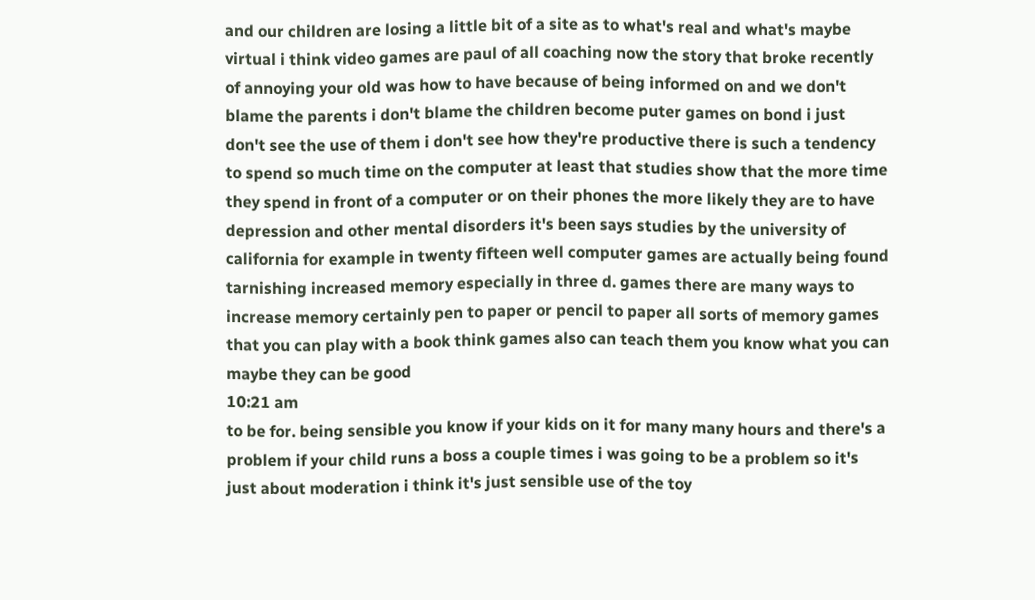and our children are losing a little bit of a site as to what's real and what's maybe virtual i think video games are paul of all coaching now the story that broke recently of annoying your old was how to have because of being informed on and we don't blame the parents i don't blame the children become puter games on bond i just don't see the use of them i don't see how they're productive there is such a tendency to spend so much time on the computer at least that studies show that the more time they spend in front of a computer or on their phones the more likely they are to have depression and other mental disorders it's been says studies by the university of california for example in twenty fifteen well computer games are actually being found tarnishing increased memory especially in three d. games there are many ways to increase memory certainly pen to paper or pencil to paper all sorts of memory games that you can play with a book think games also can teach them you know what you can maybe they can be good
10:21 am
to be for. being sensible you know if your kids on it for many many hours and there's a problem if your child runs a boss a couple times i was going to be a problem so it's just about moderation i think it's just sensible use of the toy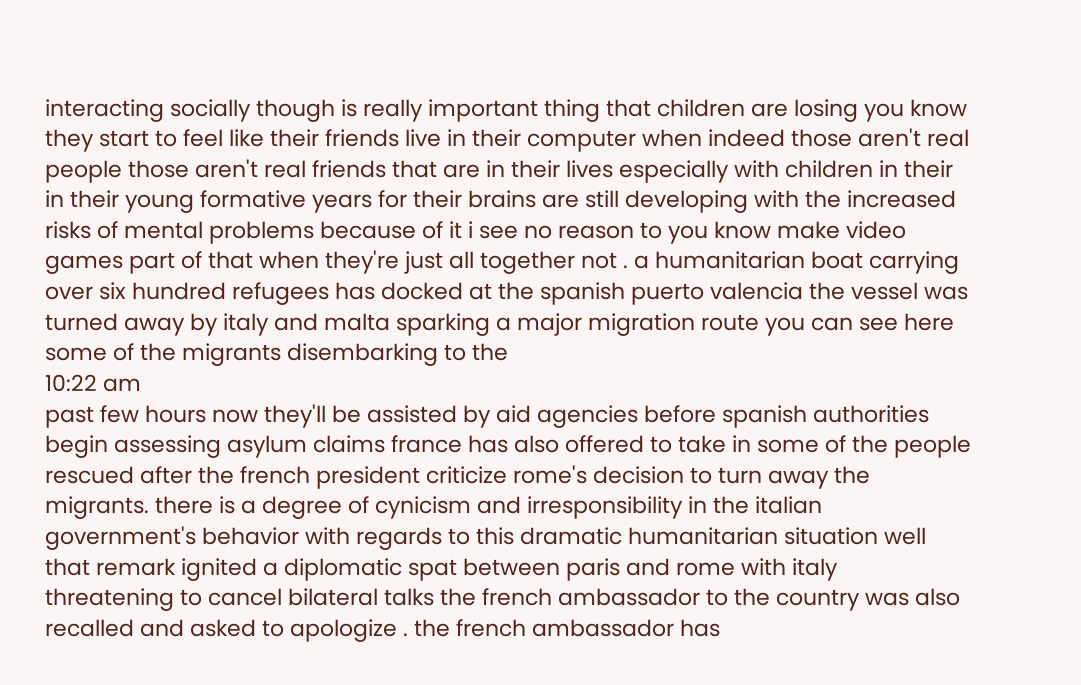interacting socially though is really important thing that children are losing you know they start to feel like their friends live in their computer when indeed those aren't real people those aren't real friends that are in their lives especially with children in their in their young formative years for their brains are still developing with the increased risks of mental problems because of it i see no reason to you know make video games part of that when they're just all together not . a humanitarian boat carrying over six hundred refugees has docked at the spanish puerto valencia the vessel was turned away by italy and malta sparking a major migration route you can see here some of the migrants disembarking to the
10:22 am
past few hours now they'll be assisted by aid agencies before spanish authorities begin assessing asylum claims france has also offered to take in some of the people rescued after the french president criticize rome's decision to turn away the migrants. there is a degree of cynicism and irresponsibility in the italian government's behavior with regards to this dramatic humanitarian situation well that remark ignited a diplomatic spat between paris and rome with italy threatening to cancel bilateral talks the french ambassador to the country was also recalled and asked to apologize . the french ambassador has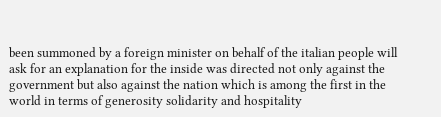been summoned by a foreign minister on behalf of the italian people will ask for an explanation for the inside was directed not only against the government but also against the nation which is among the first in the world in terms of generosity solidarity and hospitality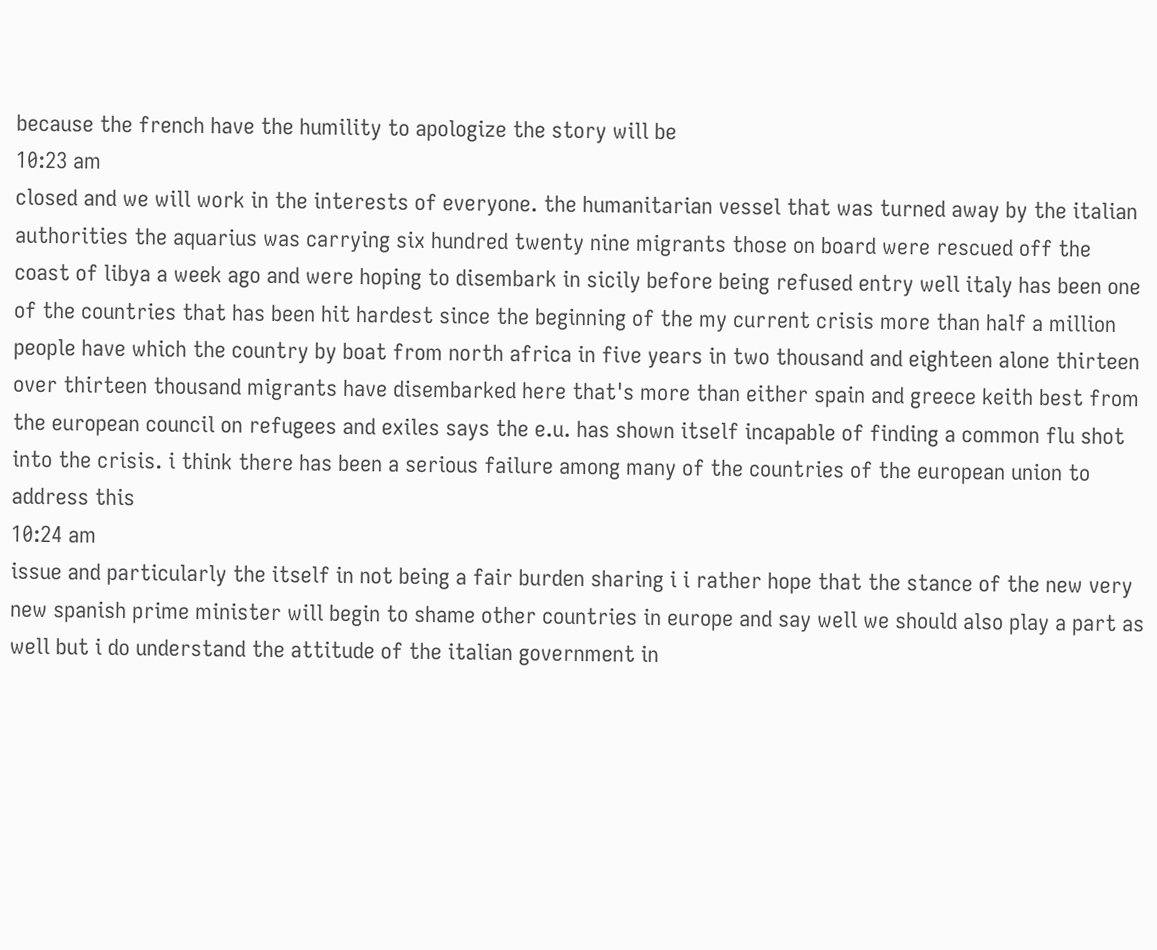because the french have the humility to apologize the story will be
10:23 am
closed and we will work in the interests of everyone. the humanitarian vessel that was turned away by the italian authorities the aquarius was carrying six hundred twenty nine migrants those on board were rescued off the coast of libya a week ago and were hoping to disembark in sicily before being refused entry well italy has been one of the countries that has been hit hardest since the beginning of the my current crisis more than half a million people have which the country by boat from north africa in five years in two thousand and eighteen alone thirteen over thirteen thousand migrants have disembarked here that's more than either spain and greece keith best from the european council on refugees and exiles says the e.u. has shown itself incapable of finding a common flu shot into the crisis. i think there has been a serious failure among many of the countries of the european union to address this
10:24 am
issue and particularly the itself in not being a fair burden sharing i i rather hope that the stance of the new very new spanish prime minister will begin to shame other countries in europe and say well we should also play a part as well but i do understand the attitude of the italian government in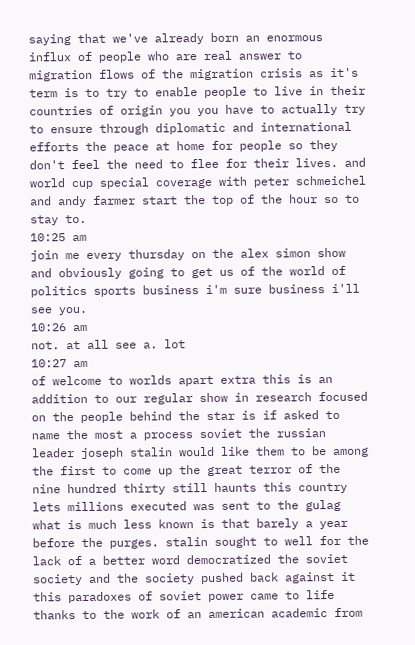saying that we've already born an enormous influx of people who are real answer to migration flows of the migration crisis as it's term is to try to enable people to live in their countries of origin you you have to actually try to ensure through diplomatic and international efforts the peace at home for people so they don't feel the need to flee for their lives. and world cup special coverage with peter schmeichel and andy farmer start the top of the hour so to stay to.
10:25 am
join me every thursday on the alex simon show and obviously going to get us of the world of politics sports business i'm sure business i'll see you.
10:26 am
not. at all see a. lot
10:27 am
of welcome to worlds apart extra this is an addition to our regular show in research focused on the people behind the star is if asked to name the most a process soviet the russian leader joseph stalin would like them to be among the first to come up the great terror of the nine hundred thirty still haunts this country lets millions executed was sent to the gulag what is much less known is that barely a year before the purges. stalin sought to well for the lack of a better word democratized the soviet society and the society pushed back against it this paradoxes of soviet power came to life thanks to the work of an american academic from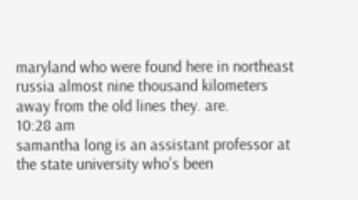maryland who were found here in northeast russia almost nine thousand kilometers away from the old lines they. are.
10:28 am
samantha long is an assistant professor at the state university who's been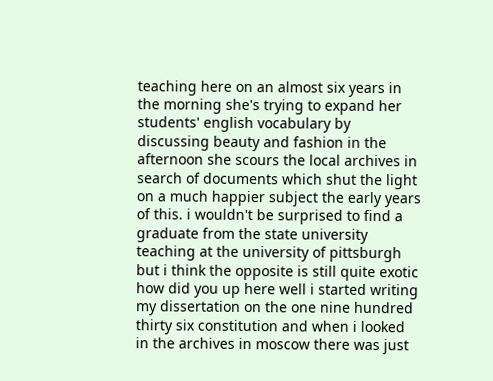teaching here on an almost six years in the morning she's trying to expand her students' english vocabulary by discussing beauty and fashion in the afternoon she scours the local archives in search of documents which shut the light on a much happier subject the early years of this. i wouldn't be surprised to find a graduate from the state university teaching at the university of pittsburgh but i think the opposite is still quite exotic how did you up here well i started writing my dissertation on the one nine hundred thirty six constitution and when i looked in the archives in moscow there was just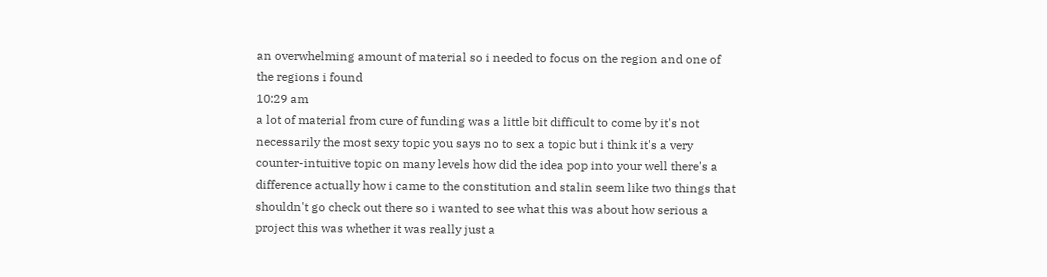an overwhelming amount of material so i needed to focus on the region and one of the regions i found
10:29 am
a lot of material from cure of funding was a little bit difficult to come by it's not necessarily the most sexy topic you says no to sex a topic but i think it's a very counter-intuitive topic on many levels how did the idea pop into your well there's a difference actually how i came to the constitution and stalin seem like two things that shouldn't go check out there so i wanted to see what this was about how serious a project this was whether it was really just a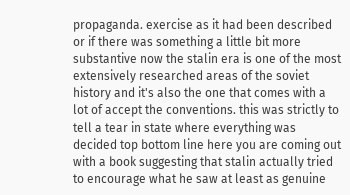propaganda. exercise as it had been described or if there was something a little bit more substantive now the stalin era is one of the most extensively researched areas of the soviet history and it's also the one that comes with a lot of accept the conventions. this was strictly to tell a tear in state where everything was decided top bottom line here you are coming out with a book suggesting that stalin actually tried to encourage what he saw at least as genuine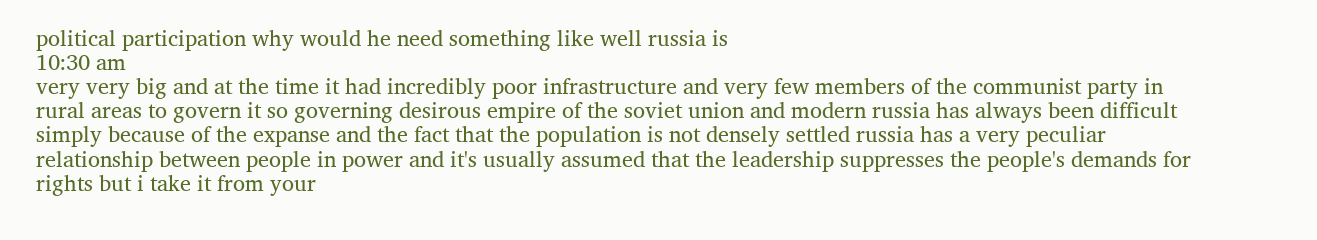political participation why would he need something like well russia is
10:30 am
very very big and at the time it had incredibly poor infrastructure and very few members of the communist party in rural areas to govern it so governing desirous empire of the soviet union and modern russia has always been difficult simply because of the expanse and the fact that the population is not densely settled russia has a very peculiar relationship between people in power and it's usually assumed that the leadership suppresses the people's demands for rights but i take it from your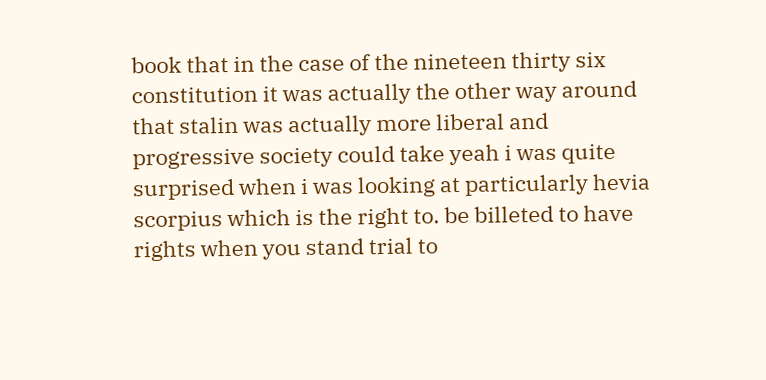book that in the case of the nineteen thirty six constitution it was actually the other way around that stalin was actually more liberal and progressive society could take yeah i was quite surprised when i was looking at particularly hevia scorpius which is the right to. be billeted to have rights when you stand trial to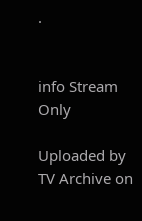.


info Stream Only

Uploaded by TV Archive on